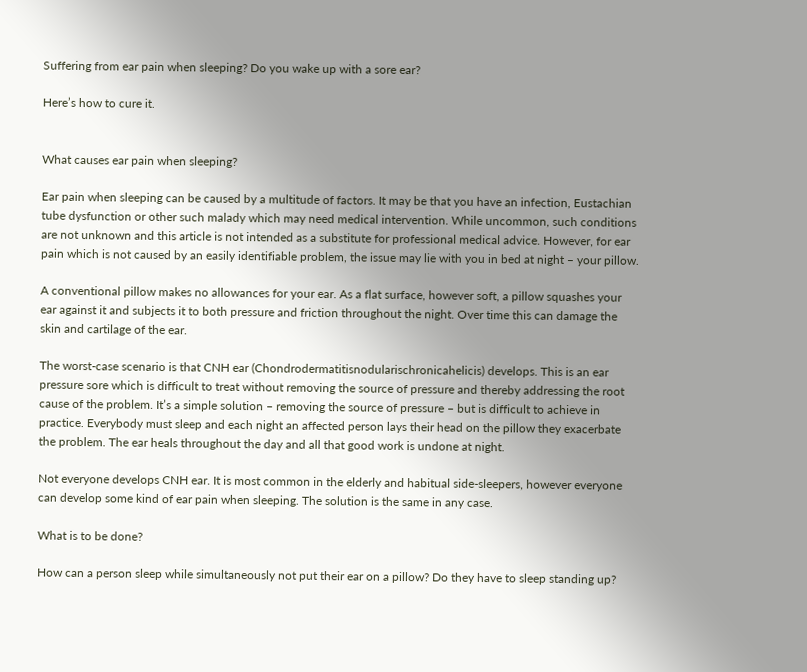Suffering from ear pain when sleeping? Do you wake up with a sore ear?

Here’s how to cure it.


What causes ear pain when sleeping?

Ear pain when sleeping can be caused by a multitude of factors. It may be that you have an infection, Eustachian tube dysfunction or other such malady which may need medical intervention. While uncommon, such conditions are not unknown and this article is not intended as a substitute for professional medical advice. However, for ear pain which is not caused by an easily identifiable problem, the issue may lie with you in bed at night – your pillow.

A conventional pillow makes no allowances for your ear. As a flat surface, however soft, a pillow squashes your ear against it and subjects it to both pressure and friction throughout the night. Over time this can damage the skin and cartilage of the ear.

The worst-case scenario is that CNH ear (Chondrodermatitisnodularischronicahelicis) develops. This is an ear pressure sore which is difficult to treat without removing the source of pressure and thereby addressing the root cause of the problem. It’s a simple solution – removing the source of pressure – but is difficult to achieve in practice. Everybody must sleep and each night an affected person lays their head on the pillow they exacerbate the problem. The ear heals throughout the day and all that good work is undone at night.

Not everyone develops CNH ear. It is most common in the elderly and habitual side-sleepers, however everyone can develop some kind of ear pain when sleeping. The solution is the same in any case.

What is to be done?

How can a person sleep while simultaneously not put their ear on a pillow? Do they have to sleep standing up?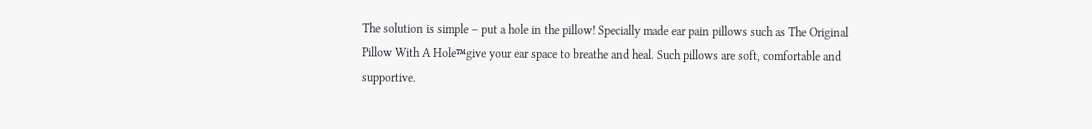The solution is simple – put a hole in the pillow! Specially made ear pain pillows such as The Original Pillow With A Hole™give your ear space to breathe and heal. Such pillows are soft, comfortable and supportive.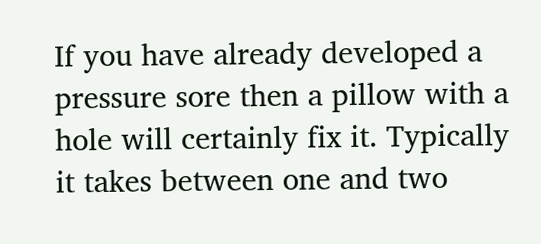If you have already developed a pressure sore then a pillow with a hole will certainly fix it. Typically it takes between one and two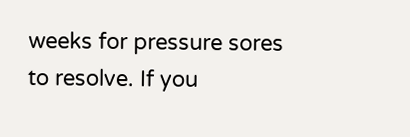weeks for pressure sores to resolve. If you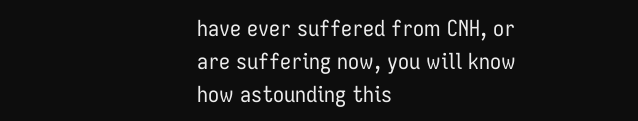have ever suffered from CNH, or are suffering now, you will know how astounding this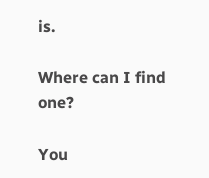is.

Where can I find one?

You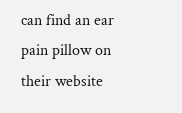can find an ear pain pillow on their website